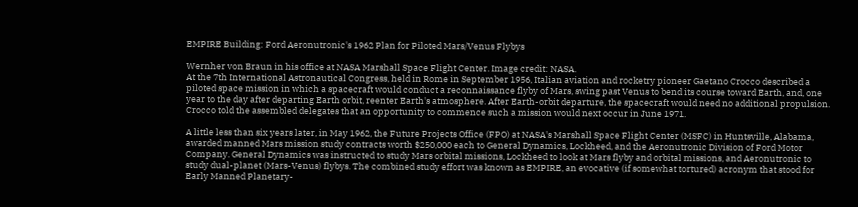EMPIRE Building: Ford Aeronutronic's 1962 Plan for Piloted Mars/Venus Flybys

Wernher von Braun in his office at NASA Marshall Space Flight Center. Image credit: NASA.
At the 7th International Astronautical Congress, held in Rome in September 1956, Italian aviation and rocketry pioneer Gaetano Crocco described a piloted space mission in which a spacecraft would conduct a reconnaissance flyby of Mars, swing past Venus to bend its course toward Earth, and, one year to the day after departing Earth orbit, reenter Earth's atmosphere. After Earth-orbit departure, the spacecraft would need no additional propulsion. Crocco told the assembled delegates that an opportunity to commence such a mission would next occur in June 1971.

A little less than six years later, in May 1962, the Future Projects Office (FPO) at NASA's Marshall Space Flight Center (MSFC) in Huntsville, Alabama, awarded manned Mars mission study contracts worth $250,000 each to General Dynamics, Lockheed, and the Aeronutronic Division of Ford Motor Company. General Dynamics was instructed to study Mars orbital missions, Lockheed to look at Mars flyby and orbital missions, and Aeronutronic to study dual-planet (Mars-Venus) flybys. The combined study effort was known as EMPIRE, an evocative (if somewhat tortured) acronym that stood for Early Manned Planetary-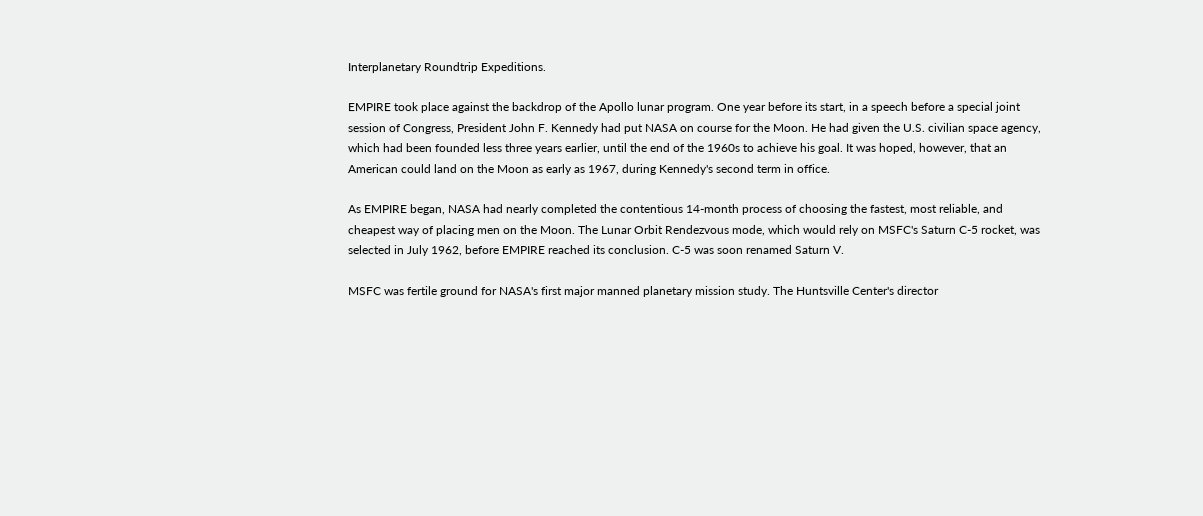Interplanetary Roundtrip Expeditions.

EMPIRE took place against the backdrop of the Apollo lunar program. One year before its start, in a speech before a special joint session of Congress, President John F. Kennedy had put NASA on course for the Moon. He had given the U.S. civilian space agency, which had been founded less three years earlier, until the end of the 1960s to achieve his goal. It was hoped, however, that an American could land on the Moon as early as 1967, during Kennedy's second term in office.

As EMPIRE began, NASA had nearly completed the contentious 14-month process of choosing the fastest, most reliable, and cheapest way of placing men on the Moon. The Lunar Orbit Rendezvous mode, which would rely on MSFC's Saturn C-5 rocket, was selected in July 1962, before EMPIRE reached its conclusion. C-5 was soon renamed Saturn V.

MSFC was fertile ground for NASA's first major manned planetary mission study. The Huntsville Center's director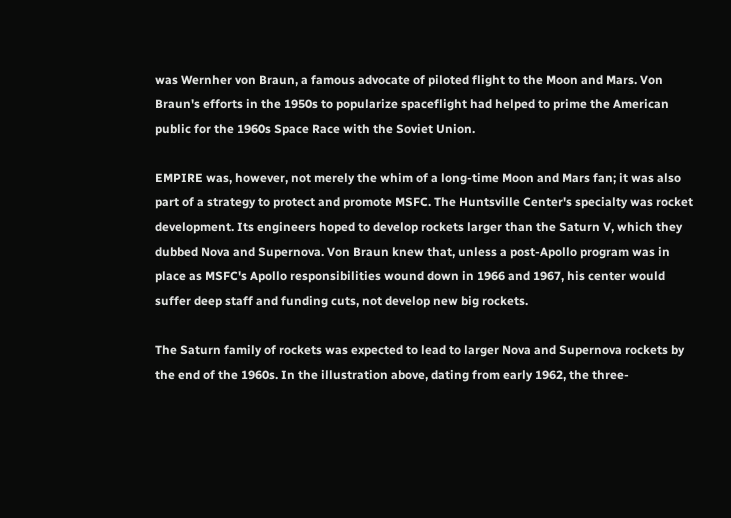was Wernher von Braun, a famous advocate of piloted flight to the Moon and Mars. Von Braun's efforts in the 1950s to popularize spaceflight had helped to prime the American public for the 1960s Space Race with the Soviet Union.

EMPIRE was, however, not merely the whim of a long-time Moon and Mars fan; it was also part of a strategy to protect and promote MSFC. The Huntsville Center's specialty was rocket development. Its engineers hoped to develop rockets larger than the Saturn V, which they dubbed Nova and Supernova. Von Braun knew that, unless a post-Apollo program was in place as MSFC's Apollo responsibilities wound down in 1966 and 1967, his center would suffer deep staff and funding cuts, not develop new big rockets.

The Saturn family of rockets was expected to lead to larger Nova and Supernova rockets by the end of the 1960s. In the illustration above, dating from early 1962, the three-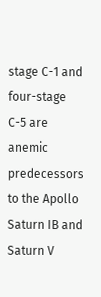stage C-1 and four-stage C-5 are anemic predecessors to the Apollo Saturn IB and Saturn V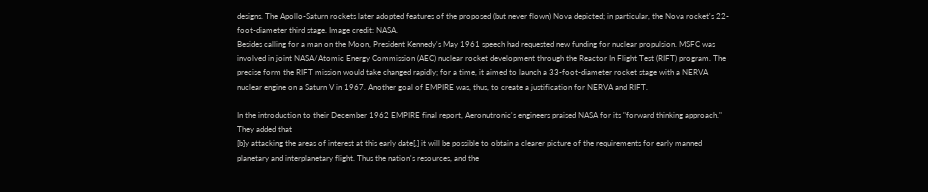designs. The Apollo-Saturn rockets later adopted features of the proposed (but never flown) Nova depicted; in particular, the Nova rocket's 22-foot-diameter third stage. Image credit: NASA.
Besides calling for a man on the Moon, President Kennedy's May 1961 speech had requested new funding for nuclear propulsion. MSFC was involved in joint NASA/Atomic Energy Commission (AEC) nuclear rocket development through the Reactor In Flight Test (RIFT) program. The precise form the RIFT mission would take changed rapidly; for a time, it aimed to launch a 33-foot-diameter rocket stage with a NERVA nuclear engine on a Saturn V in 1967. Another goal of EMPIRE was, thus, to create a justification for NERVA and RIFT.

In the introduction to their December 1962 EMPIRE final report, Aeronutronic's engineers praised NASA for its "forward thinking approach." They added that
[b]y attacking the areas of interest at this early date[,] it will be possible to obtain a clearer picture of the requirements for early manned planetary and interplanetary flight. Thus the nation's resources, and the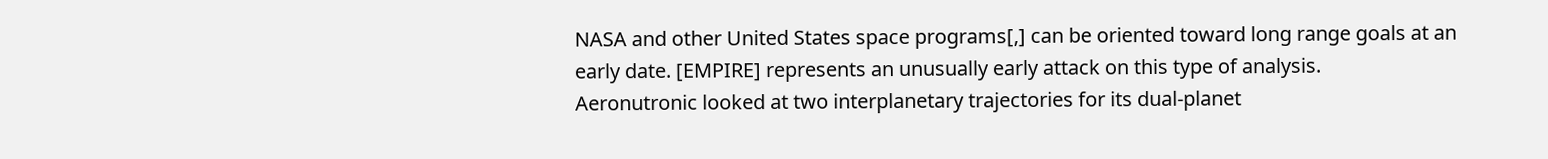NASA and other United States space programs[,] can be oriented toward long range goals at an early date. [EMPIRE] represents an unusually early attack on this type of analysis.
Aeronutronic looked at two interplanetary trajectories for its dual-planet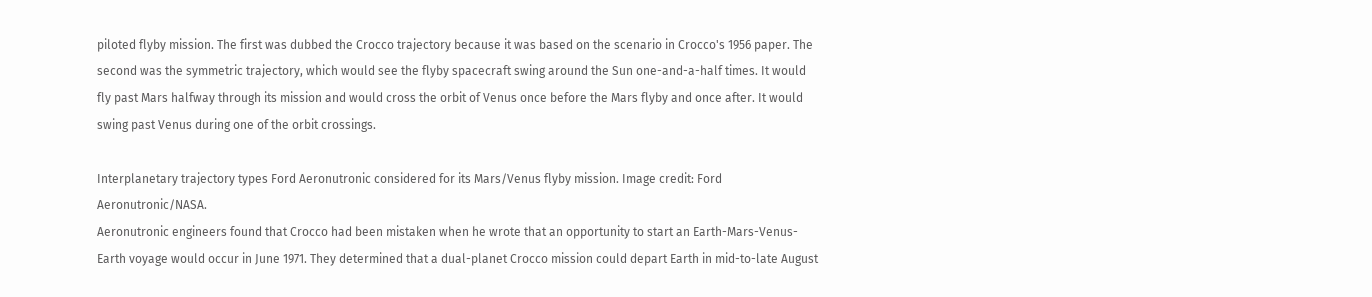piloted flyby mission. The first was dubbed the Crocco trajectory because it was based on the scenario in Crocco's 1956 paper. The second was the symmetric trajectory, which would see the flyby spacecraft swing around the Sun one-and-a-half times. It would fly past Mars halfway through its mission and would cross the orbit of Venus once before the Mars flyby and once after. It would swing past Venus during one of the orbit crossings.

Interplanetary trajectory types Ford Aeronutronic considered for its Mars/Venus flyby mission. Image credit: Ford Aeronutronic/NASA.
Aeronutronic engineers found that Crocco had been mistaken when he wrote that an opportunity to start an Earth-Mars-Venus-Earth voyage would occur in June 1971. They determined that a dual-planet Crocco mission could depart Earth in mid-to-late August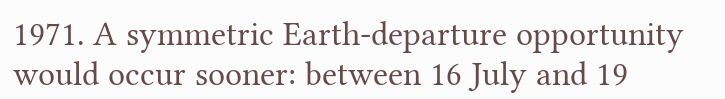1971. A symmetric Earth-departure opportunity would occur sooner: between 16 July and 19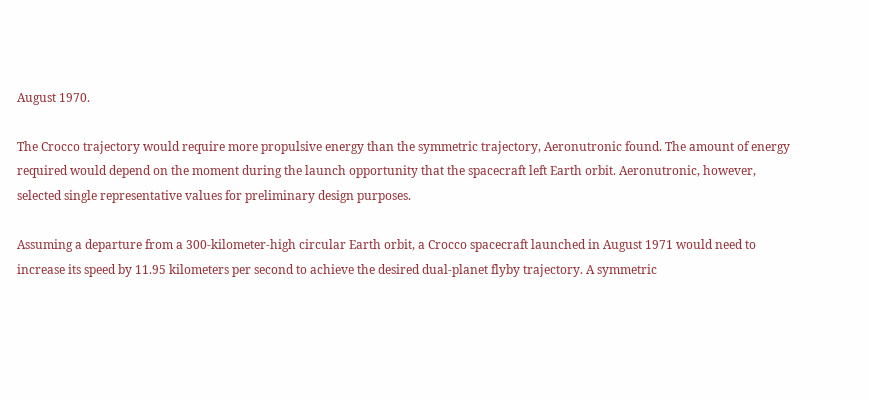August 1970.

The Crocco trajectory would require more propulsive energy than the symmetric trajectory, Aeronutronic found. The amount of energy required would depend on the moment during the launch opportunity that the spacecraft left Earth orbit. Aeronutronic, however, selected single representative values for preliminary design purposes.

Assuming a departure from a 300-kilometer-high circular Earth orbit, a Crocco spacecraft launched in August 1971 would need to increase its speed by 11.95 kilometers per second to achieve the desired dual-planet flyby trajectory. A symmetric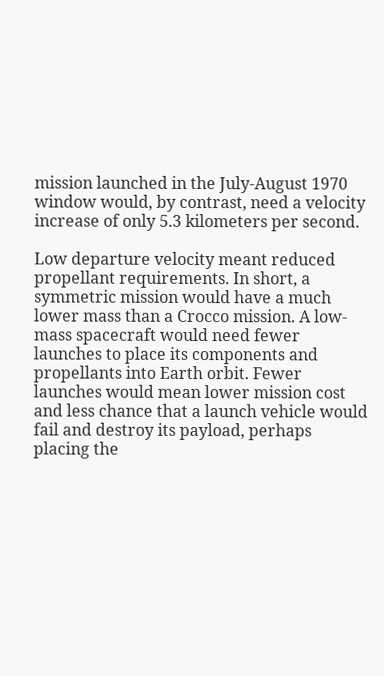mission launched in the July-August 1970 window would, by contrast, need a velocity increase of only 5.3 kilometers per second.

Low departure velocity meant reduced propellant requirements. In short, a symmetric mission would have a much lower mass than a Crocco mission. A low-mass spacecraft would need fewer launches to place its components and propellants into Earth orbit. Fewer launches would mean lower mission cost and less chance that a launch vehicle would fail and destroy its payload, perhaps placing the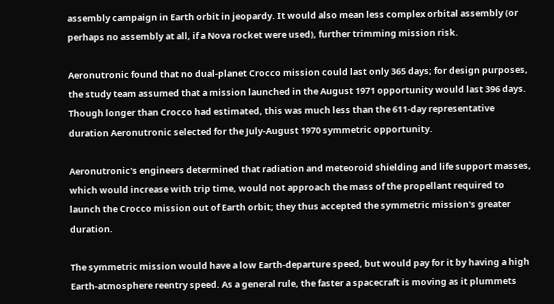assembly campaign in Earth orbit in jeopardy. It would also mean less complex orbital assembly (or perhaps no assembly at all, if a Nova rocket were used), further trimming mission risk.

Aeronutronic found that no dual-planet Crocco mission could last only 365 days; for design purposes, the study team assumed that a mission launched in the August 1971 opportunity would last 396 days. Though longer than Crocco had estimated, this was much less than the 611-day representative duration Aeronutronic selected for the July-August 1970 symmetric opportunity.

Aeronutronic's engineers determined that radiation and meteoroid shielding and life support masses, which would increase with trip time, would not approach the mass of the propellant required to launch the Crocco mission out of Earth orbit; they thus accepted the symmetric mission's greater duration.

The symmetric mission would have a low Earth-departure speed, but would pay for it by having a high Earth-atmosphere reentry speed. As a general rule, the faster a spacecraft is moving as it plummets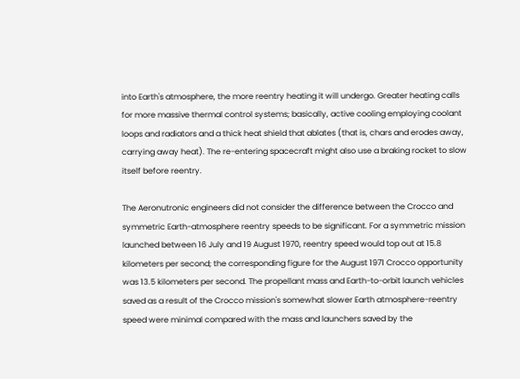into Earth's atmosphere, the more reentry heating it will undergo. Greater heating calls for more massive thermal control systems; basically, active cooling employing coolant loops and radiators and a thick heat shield that ablates (that is, chars and erodes away, carrying away heat). The re-entering spacecraft might also use a braking rocket to slow itself before reentry.

The Aeronutronic engineers did not consider the difference between the Crocco and symmetric Earth-atmosphere reentry speeds to be significant. For a symmetric mission launched between 16 July and 19 August 1970, reentry speed would top out at 15.8 kilometers per second; the corresponding figure for the August 1971 Crocco opportunity was 13.5 kilometers per second. The propellant mass and Earth-to-orbit launch vehicles saved as a result of the Crocco mission's somewhat slower Earth atmosphere-reentry speed were minimal compared with the mass and launchers saved by the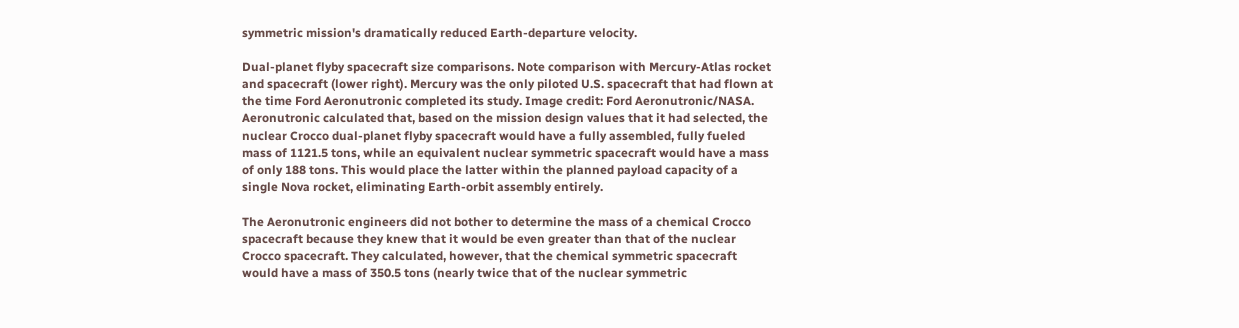symmetric mission's dramatically reduced Earth-departure velocity.

Dual-planet flyby spacecraft size comparisons. Note comparison with Mercury-Atlas rocket and spacecraft (lower right). Mercury was the only piloted U.S. spacecraft that had flown at the time Ford Aeronutronic completed its study. Image credit: Ford Aeronutronic/NASA.
Aeronutronic calculated that, based on the mission design values that it had selected, the nuclear Crocco dual-planet flyby spacecraft would have a fully assembled, fully fueled mass of 1121.5 tons, while an equivalent nuclear symmetric spacecraft would have a mass of only 188 tons. This would place the latter within the planned payload capacity of a single Nova rocket, eliminating Earth-orbit assembly entirely.

The Aeronutronic engineers did not bother to determine the mass of a chemical Crocco spacecraft because they knew that it would be even greater than that of the nuclear Crocco spacecraft. They calculated, however, that the chemical symmetric spacecraft would have a mass of 350.5 tons (nearly twice that of the nuclear symmetric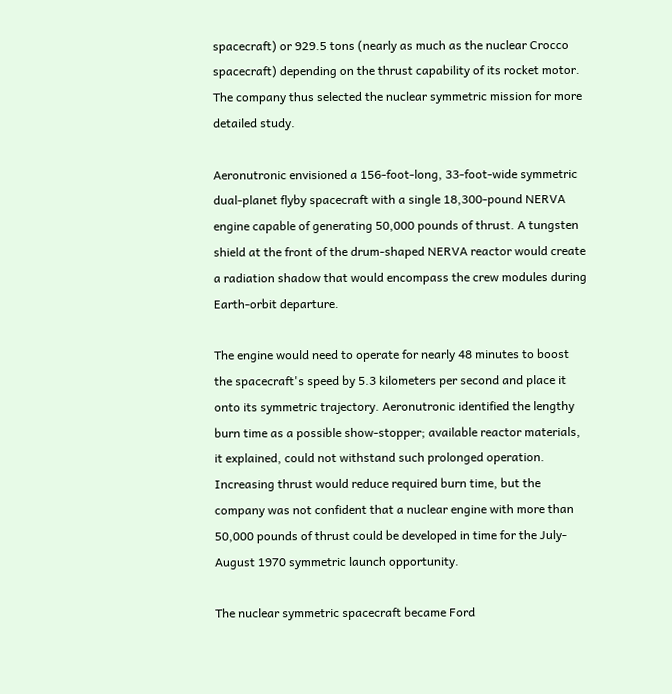spacecraft) or 929.5 tons (nearly as much as the nuclear Crocco spacecraft) depending on the thrust capability of its rocket motor. The company thus selected the nuclear symmetric mission for more detailed study.

Aeronutronic envisioned a 156-foot-long, 33-foot-wide symmetric dual-planet flyby spacecraft with a single 18,300-pound NERVA engine capable of generating 50,000 pounds of thrust. A tungsten shield at the front of the drum-shaped NERVA reactor would create a radiation shadow that would encompass the crew modules during Earth-orbit departure.

The engine would need to operate for nearly 48 minutes to boost the spacecraft's speed by 5.3 kilometers per second and place it onto its symmetric trajectory. Aeronutronic identified the lengthy burn time as a possible show-stopper; available reactor materials, it explained, could not withstand such prolonged operation. Increasing thrust would reduce required burn time, but the company was not confident that a nuclear engine with more than 50,000 pounds of thrust could be developed in time for the July-August 1970 symmetric launch opportunity.

The nuclear symmetric spacecraft became Ford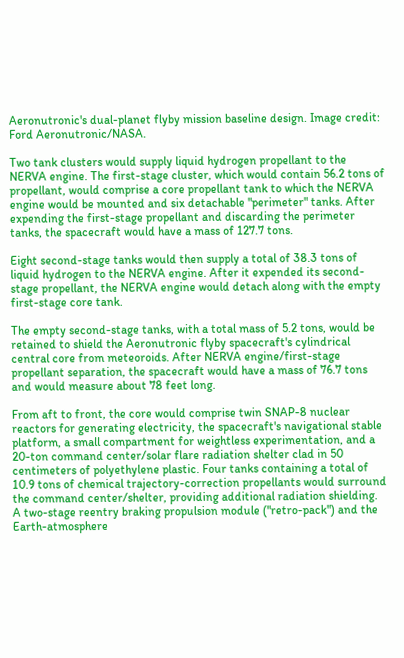Aeronutronic's dual-planet flyby mission baseline design. Image credit: Ford Aeronutronic/NASA.

Two tank clusters would supply liquid hydrogen propellant to the NERVA engine. The first-stage cluster, which would contain 56.2 tons of propellant, would comprise a core propellant tank to which the NERVA engine would be mounted and six detachable "perimeter" tanks. After expending the first-stage propellant and discarding the perimeter tanks, the spacecraft would have a mass of 127.7 tons.

Eight second-stage tanks would then supply a total of 38.3 tons of liquid hydrogen to the NERVA engine. After it expended its second-stage propellant, the NERVA engine would detach along with the empty first-stage core tank.

The empty second-stage tanks, with a total mass of 5.2 tons, would be retained to shield the Aeronutronic flyby spacecraft's cylindrical central core from meteoroids. After NERVA engine/first-stage propellant separation, the spacecraft would have a mass of 76.7 tons and would measure about 78 feet long.

From aft to front, the core would comprise twin SNAP-8 nuclear reactors for generating electricity, the spacecraft's navigational stable platform, a small compartment for weightless experimentation, and a 20-ton command center/solar flare radiation shelter clad in 50 centimeters of polyethylene plastic. Four tanks containing a total of 10.9 tons of chemical trajectory-correction propellants would surround the command center/shelter, providing additional radiation shielding. A two-stage reentry braking propulsion module ("retro-pack") and the Earth-atmosphere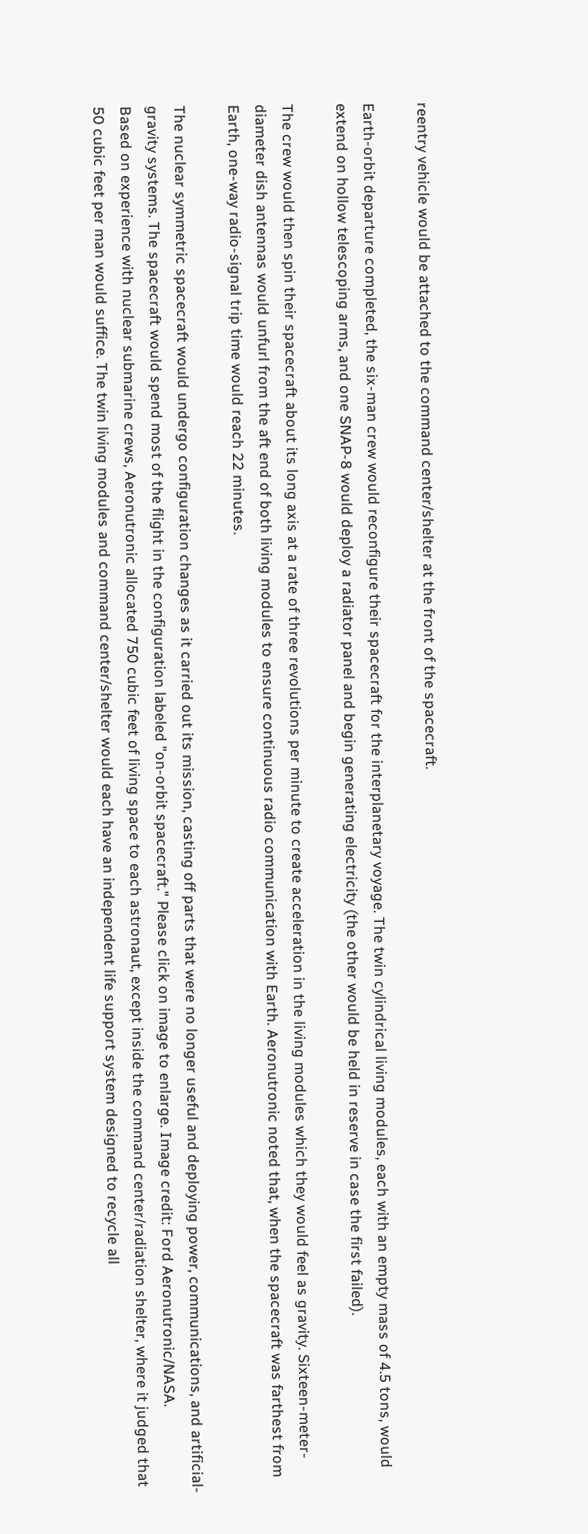reentry vehicle would be attached to the command center/shelter at the front of the spacecraft.

Earth-orbit departure completed, the six-man crew would reconfigure their spacecraft for the interplanetary voyage. The twin cylindrical living modules, each with an empty mass of 4.5 tons, would extend on hollow telescoping arms, and one SNAP-8 would deploy a radiator panel and begin generating electricity (the other would be held in reserve in case the first failed).

The crew would then spin their spacecraft about its long axis at a rate of three revolutions per minute to create acceleration in the living modules which they would feel as gravity. Sixteen-meter-diameter dish antennas would unfurl from the aft end of both living modules to ensure continuous radio communication with Earth. Aeronutronic noted that, when the spacecraft was farthest from Earth, one-way radio-signal trip time would reach 22 minutes.

The nuclear symmetric spacecraft would undergo configuration changes as it carried out its mission, casting off parts that were no longer useful and deploying power, communications, and artificial-gravity systems. The spacecraft would spend most of the flight in the configuration labeled "on-orbit spacecraft." Please click on image to enlarge. Image credit: Ford Aeronutronic/NASA.
Based on experience with nuclear submarine crews, Aeronutronic allocated 750 cubic feet of living space to each astronaut, except inside the command center/radiation shelter, where it judged that 50 cubic feet per man would suffice. The twin living modules and command center/shelter would each have an independent life support system designed to recycle all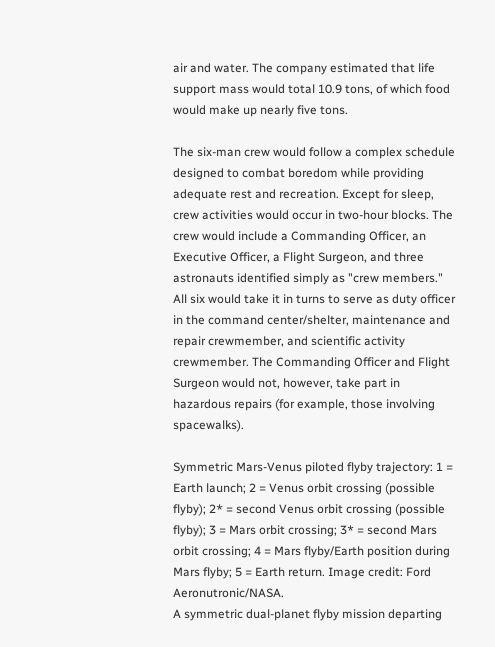air and water. The company estimated that life support mass would total 10.9 tons, of which food would make up nearly five tons.

The six-man crew would follow a complex schedule designed to combat boredom while providing adequate rest and recreation. Except for sleep, crew activities would occur in two-hour blocks. The crew would include a Commanding Officer, an Executive Officer, a Flight Surgeon, and three astronauts identified simply as "crew members." All six would take it in turns to serve as duty officer in the command center/shelter, maintenance and repair crewmember, and scientific activity crewmember. The Commanding Officer and Flight Surgeon would not, however, take part in hazardous repairs (for example, those involving spacewalks).

Symmetric Mars-Venus piloted flyby trajectory: 1 = Earth launch; 2 = Venus orbit crossing (possible flyby); 2* = second Venus orbit crossing (possible flyby); 3 = Mars orbit crossing; 3* = second Mars orbit crossing; 4 = Mars flyby/Earth position during Mars flyby; 5 = Earth return. Image credit: Ford Aeronutronic/NASA.
A symmetric dual-planet flyby mission departing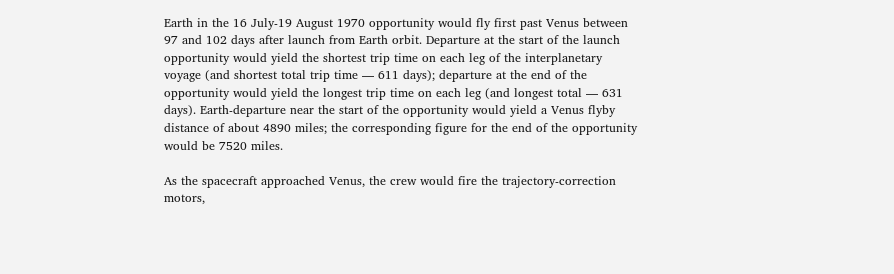Earth in the 16 July-19 August 1970 opportunity would fly first past Venus between 97 and 102 days after launch from Earth orbit. Departure at the start of the launch opportunity would yield the shortest trip time on each leg of the interplanetary voyage (and shortest total trip time — 611 days); departure at the end of the opportunity would yield the longest trip time on each leg (and longest total — 631 days). Earth-departure near the start of the opportunity would yield a Venus flyby distance of about 4890 miles; the corresponding figure for the end of the opportunity would be 7520 miles.

As the spacecraft approached Venus, the crew would fire the trajectory-correction motors,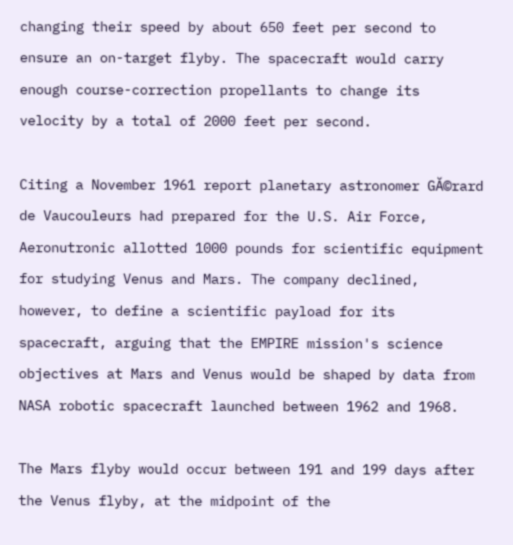changing their speed by about 650 feet per second to ensure an on-target flyby. The spacecraft would carry enough course-correction propellants to change its velocity by a total of 2000 feet per second.

Citing a November 1961 report planetary astronomer GĂ©rard de Vaucouleurs had prepared for the U.S. Air Force, Aeronutronic allotted 1000 pounds for scientific equipment for studying Venus and Mars. The company declined, however, to define a scientific payload for its spacecraft, arguing that the EMPIRE mission's science objectives at Mars and Venus would be shaped by data from NASA robotic spacecraft launched between 1962 and 1968.

The Mars flyby would occur between 191 and 199 days after the Venus flyby, at the midpoint of the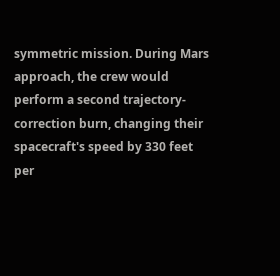symmetric mission. During Mars approach, the crew would perform a second trajectory-correction burn, changing their spacecraft's speed by 330 feet per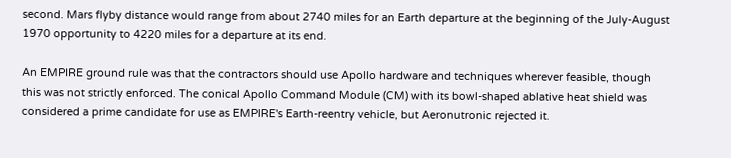second. Mars flyby distance would range from about 2740 miles for an Earth departure at the beginning of the July-August 1970 opportunity to 4220 miles for a departure at its end.

An EMPIRE ground rule was that the contractors should use Apollo hardware and techniques wherever feasible, though this was not strictly enforced. The conical Apollo Command Module (CM) with its bowl-shaped ablative heat shield was considered a prime candidate for use as EMPIRE's Earth-reentry vehicle, but Aeronutronic rejected it.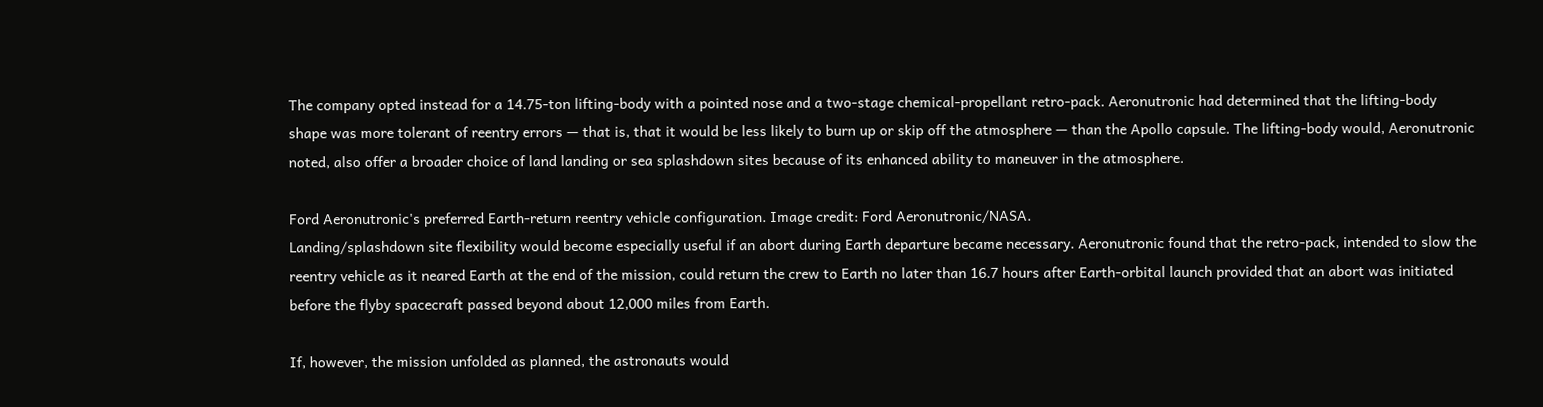The company opted instead for a 14.75-ton lifting-body with a pointed nose and a two-stage chemical-propellant retro-pack. Aeronutronic had determined that the lifting-body shape was more tolerant of reentry errors — that is, that it would be less likely to burn up or skip off the atmosphere — than the Apollo capsule. The lifting-body would, Aeronutronic noted, also offer a broader choice of land landing or sea splashdown sites because of its enhanced ability to maneuver in the atmosphere.

Ford Aeronutronic's preferred Earth-return reentry vehicle configuration. Image credit: Ford Aeronutronic/NASA.
Landing/splashdown site flexibility would become especially useful if an abort during Earth departure became necessary. Aeronutronic found that the retro-pack, intended to slow the reentry vehicle as it neared Earth at the end of the mission, could return the crew to Earth no later than 16.7 hours after Earth-orbital launch provided that an abort was initiated before the flyby spacecraft passed beyond about 12,000 miles from Earth.

If, however, the mission unfolded as planned, the astronauts would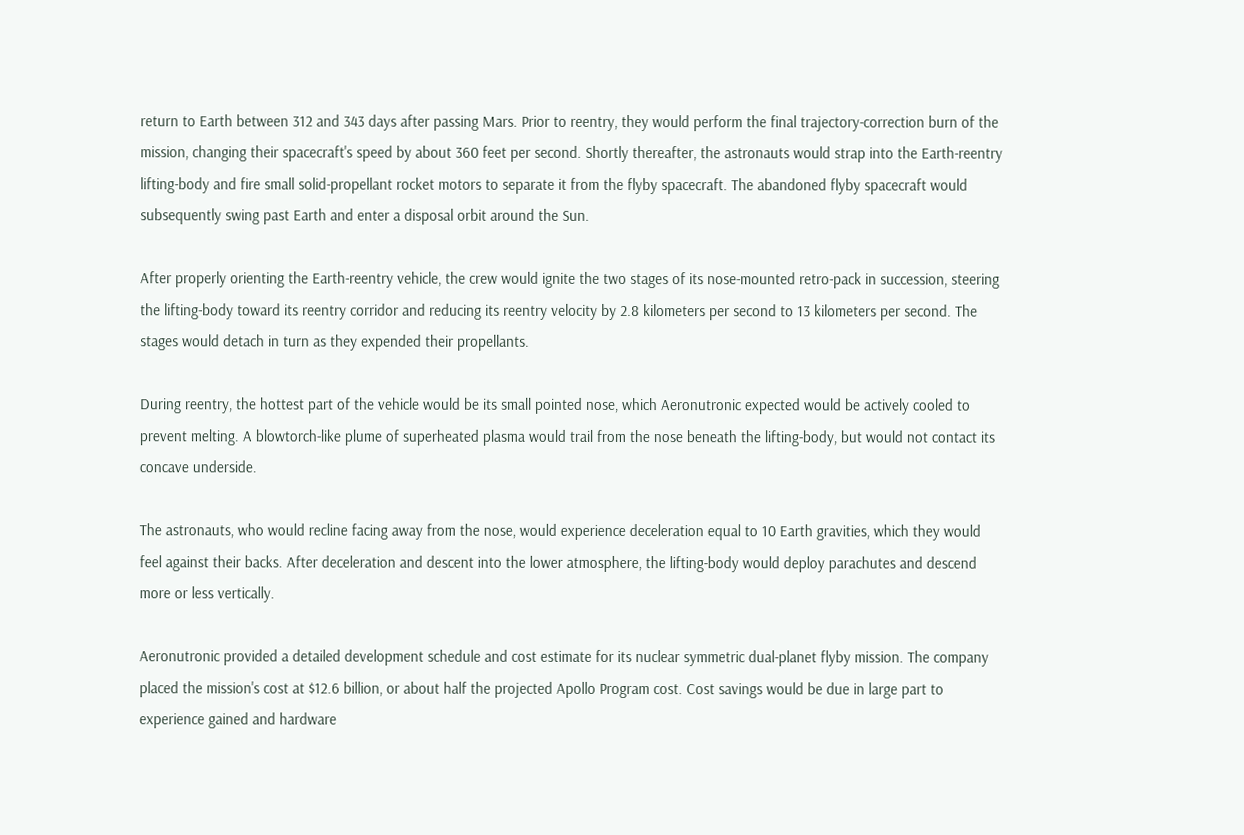return to Earth between 312 and 343 days after passing Mars. Prior to reentry, they would perform the final trajectory-correction burn of the mission, changing their spacecraft's speed by about 360 feet per second. Shortly thereafter, the astronauts would strap into the Earth-reentry lifting-body and fire small solid-propellant rocket motors to separate it from the flyby spacecraft. The abandoned flyby spacecraft would subsequently swing past Earth and enter a disposal orbit around the Sun.

After properly orienting the Earth-reentry vehicle, the crew would ignite the two stages of its nose-mounted retro-pack in succession, steering the lifting-body toward its reentry corridor and reducing its reentry velocity by 2.8 kilometers per second to 13 kilometers per second. The stages would detach in turn as they expended their propellants.

During reentry, the hottest part of the vehicle would be its small pointed nose, which Aeronutronic expected would be actively cooled to prevent melting. A blowtorch-like plume of superheated plasma would trail from the nose beneath the lifting-body, but would not contact its concave underside.

The astronauts, who would recline facing away from the nose, would experience deceleration equal to 10 Earth gravities, which they would feel against their backs. After deceleration and descent into the lower atmosphere, the lifting-body would deploy parachutes and descend more or less vertically.

Aeronutronic provided a detailed development schedule and cost estimate for its nuclear symmetric dual-planet flyby mission. The company placed the mission's cost at $12.6 billion, or about half the projected Apollo Program cost. Cost savings would be due in large part to experience gained and hardware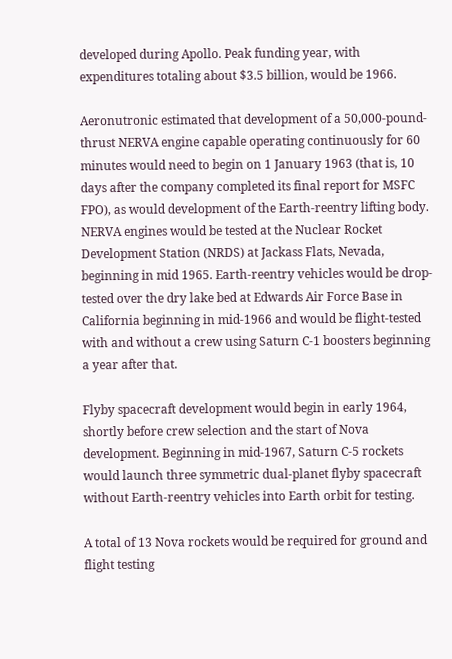developed during Apollo. Peak funding year, with expenditures totaling about $3.5 billion, would be 1966.

Aeronutronic estimated that development of a 50,000-pound-thrust NERVA engine capable operating continuously for 60 minutes would need to begin on 1 January 1963 (that is, 10 days after the company completed its final report for MSFC FPO), as would development of the Earth-reentry lifting body. NERVA engines would be tested at the Nuclear Rocket Development Station (NRDS) at Jackass Flats, Nevada, beginning in mid 1965. Earth-reentry vehicles would be drop-tested over the dry lake bed at Edwards Air Force Base in California beginning in mid-1966 and would be flight-tested with and without a crew using Saturn C-1 boosters beginning a year after that.

Flyby spacecraft development would begin in early 1964, shortly before crew selection and the start of Nova development. Beginning in mid-1967, Saturn C-5 rockets would launch three symmetric dual-planet flyby spacecraft without Earth-reentry vehicles into Earth orbit for testing.

A total of 13 Nova rockets would be required for ground and flight testing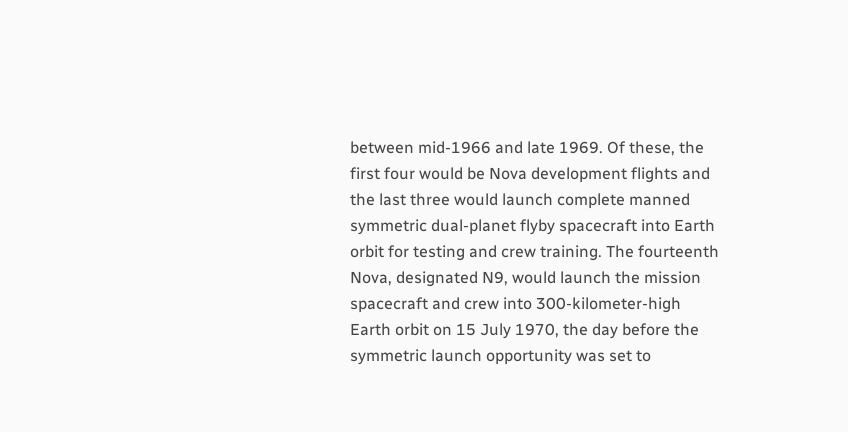between mid-1966 and late 1969. Of these, the first four would be Nova development flights and the last three would launch complete manned symmetric dual-planet flyby spacecraft into Earth orbit for testing and crew training. The fourteenth Nova, designated N9, would launch the mission spacecraft and crew into 300-kilometer-high Earth orbit on 15 July 1970, the day before the symmetric launch opportunity was set to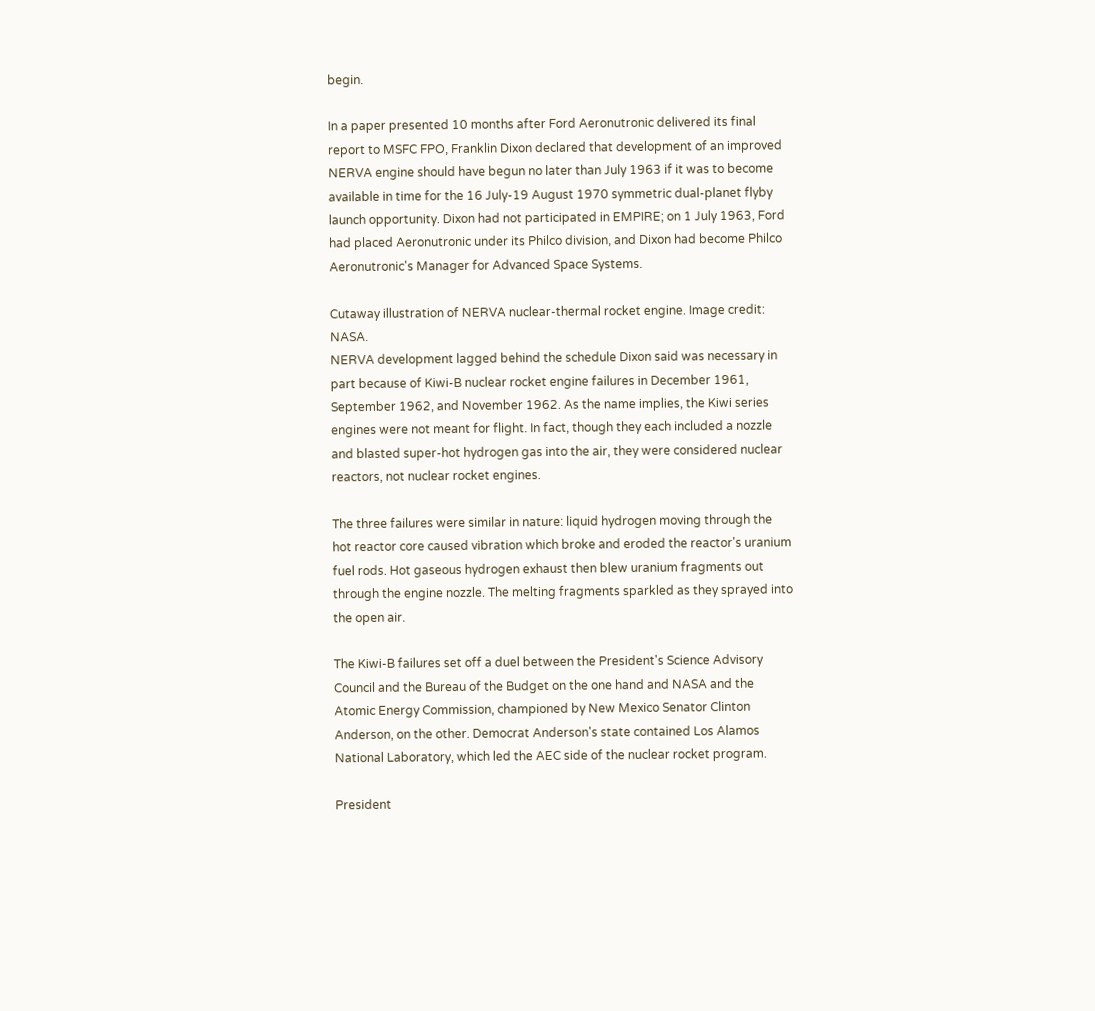begin.

In a paper presented 10 months after Ford Aeronutronic delivered its final report to MSFC FPO, Franklin Dixon declared that development of an improved NERVA engine should have begun no later than July 1963 if it was to become available in time for the 16 July-19 August 1970 symmetric dual-planet flyby launch opportunity. Dixon had not participated in EMPIRE; on 1 July 1963, Ford had placed Aeronutronic under its Philco division, and Dixon had become Philco Aeronutronic's Manager for Advanced Space Systems.

Cutaway illustration of NERVA nuclear-thermal rocket engine. Image credit: NASA.
NERVA development lagged behind the schedule Dixon said was necessary in part because of Kiwi-B nuclear rocket engine failures in December 1961, September 1962, and November 1962. As the name implies, the Kiwi series engines were not meant for flight. In fact, though they each included a nozzle and blasted super-hot hydrogen gas into the air, they were considered nuclear reactors, not nuclear rocket engines.

The three failures were similar in nature: liquid hydrogen moving through the hot reactor core caused vibration which broke and eroded the reactor's uranium fuel rods. Hot gaseous hydrogen exhaust then blew uranium fragments out through the engine nozzle. The melting fragments sparkled as they sprayed into the open air.

The Kiwi-B failures set off a duel between the President's Science Advisory Council and the Bureau of the Budget on the one hand and NASA and the Atomic Energy Commission, championed by New Mexico Senator Clinton Anderson, on the other. Democrat Anderson's state contained Los Alamos National Laboratory, which led the AEC side of the nuclear rocket program.

President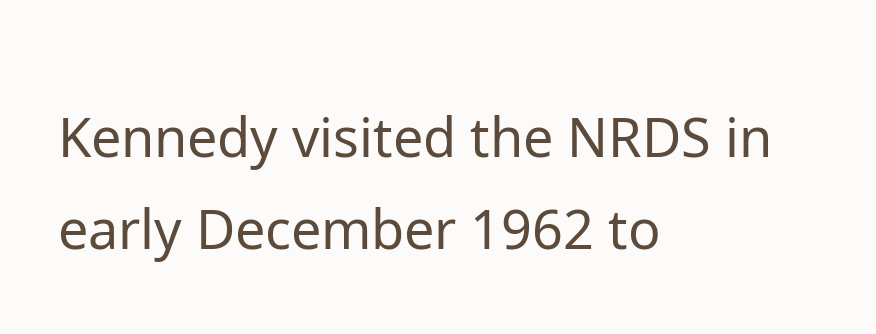Kennedy visited the NRDS in early December 1962 to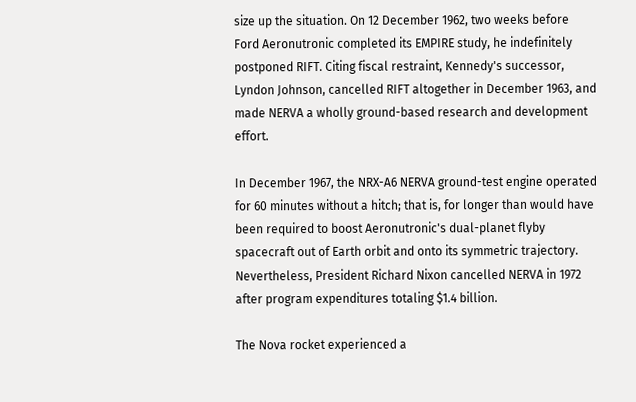size up the situation. On 12 December 1962, two weeks before Ford Aeronutronic completed its EMPIRE study, he indefinitely postponed RIFT. Citing fiscal restraint, Kennedy's successor, Lyndon Johnson, cancelled RIFT altogether in December 1963, and made NERVA a wholly ground-based research and development effort.

In December 1967, the NRX-A6 NERVA ground-test engine operated for 60 minutes without a hitch; that is, for longer than would have been required to boost Aeronutronic's dual-planet flyby spacecraft out of Earth orbit and onto its symmetric trajectory. Nevertheless, President Richard Nixon cancelled NERVA in 1972 after program expenditures totaling $1.4 billion.

The Nova rocket experienced a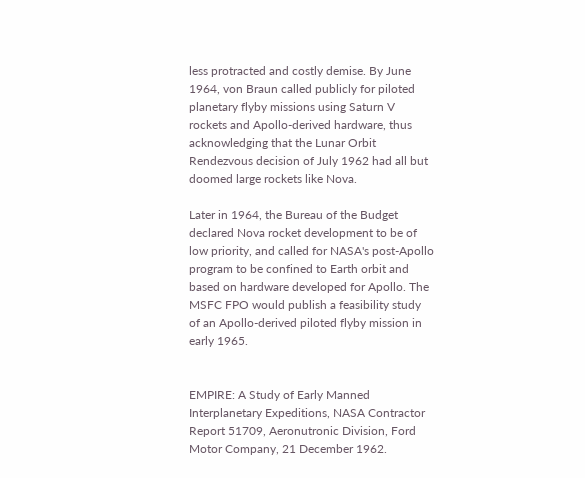less protracted and costly demise. By June 1964, von Braun called publicly for piloted planetary flyby missions using Saturn V rockets and Apollo-derived hardware, thus acknowledging that the Lunar Orbit Rendezvous decision of July 1962 had all but doomed large rockets like Nova.

Later in 1964, the Bureau of the Budget declared Nova rocket development to be of low priority, and called for NASA's post-Apollo program to be confined to Earth orbit and based on hardware developed for Apollo. The MSFC FPO would publish a feasibility study of an Apollo-derived piloted flyby mission in early 1965.


EMPIRE: A Study of Early Manned Interplanetary Expeditions, NASA Contractor Report 51709, Aeronutronic Division, Ford Motor Company, 21 December 1962.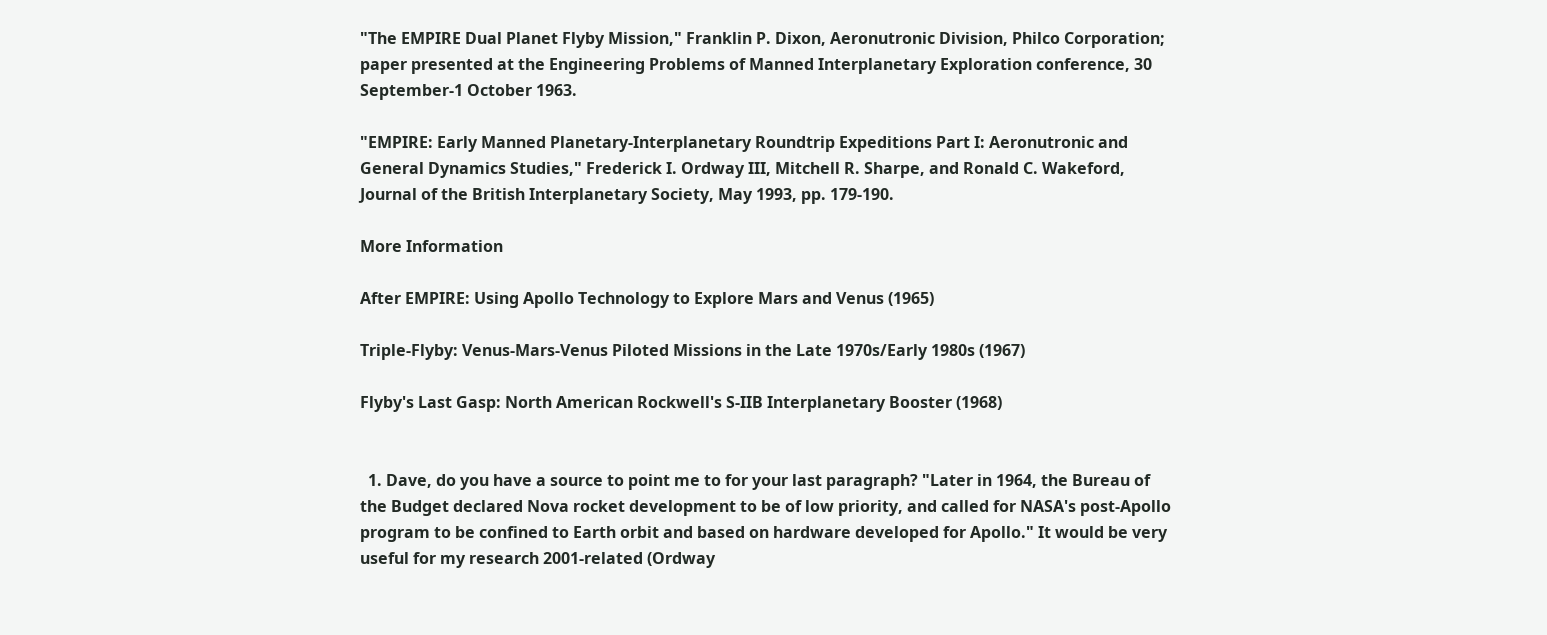"The EMPIRE Dual Planet Flyby Mission," Franklin P. Dixon, Aeronutronic Division, Philco Corporation; paper presented at the Engineering Problems of Manned Interplanetary Exploration conference, 30 September-1 October 1963.

"EMPIRE: Early Manned Planetary-Interplanetary Roundtrip Expeditions Part I: Aeronutronic and General Dynamics Studies," Frederick I. Ordway III, Mitchell R. Sharpe, and Ronald C. Wakeford, Journal of the British Interplanetary Society, May 1993, pp. 179-190.

More Information

After EMPIRE: Using Apollo Technology to Explore Mars and Venus (1965)

Triple-Flyby: Venus-Mars-Venus Piloted Missions in the Late 1970s/Early 1980s (1967)

Flyby's Last Gasp: North American Rockwell's S-IIB Interplanetary Booster (1968)


  1. Dave, do you have a source to point me to for your last paragraph? "Later in 1964, the Bureau of the Budget declared Nova rocket development to be of low priority, and called for NASA's post-Apollo program to be confined to Earth orbit and based on hardware developed for Apollo." It would be very useful for my research 2001-related (Ordway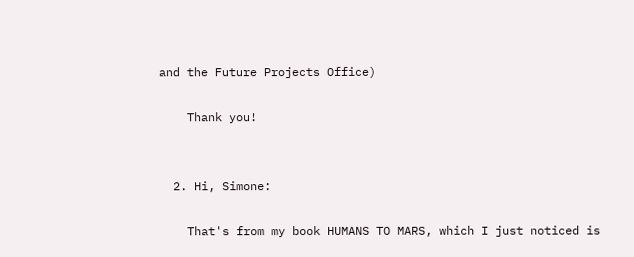and the Future Projects Office)

    Thank you!


  2. Hi, Simone:

    That's from my book HUMANS TO MARS, which I just noticed is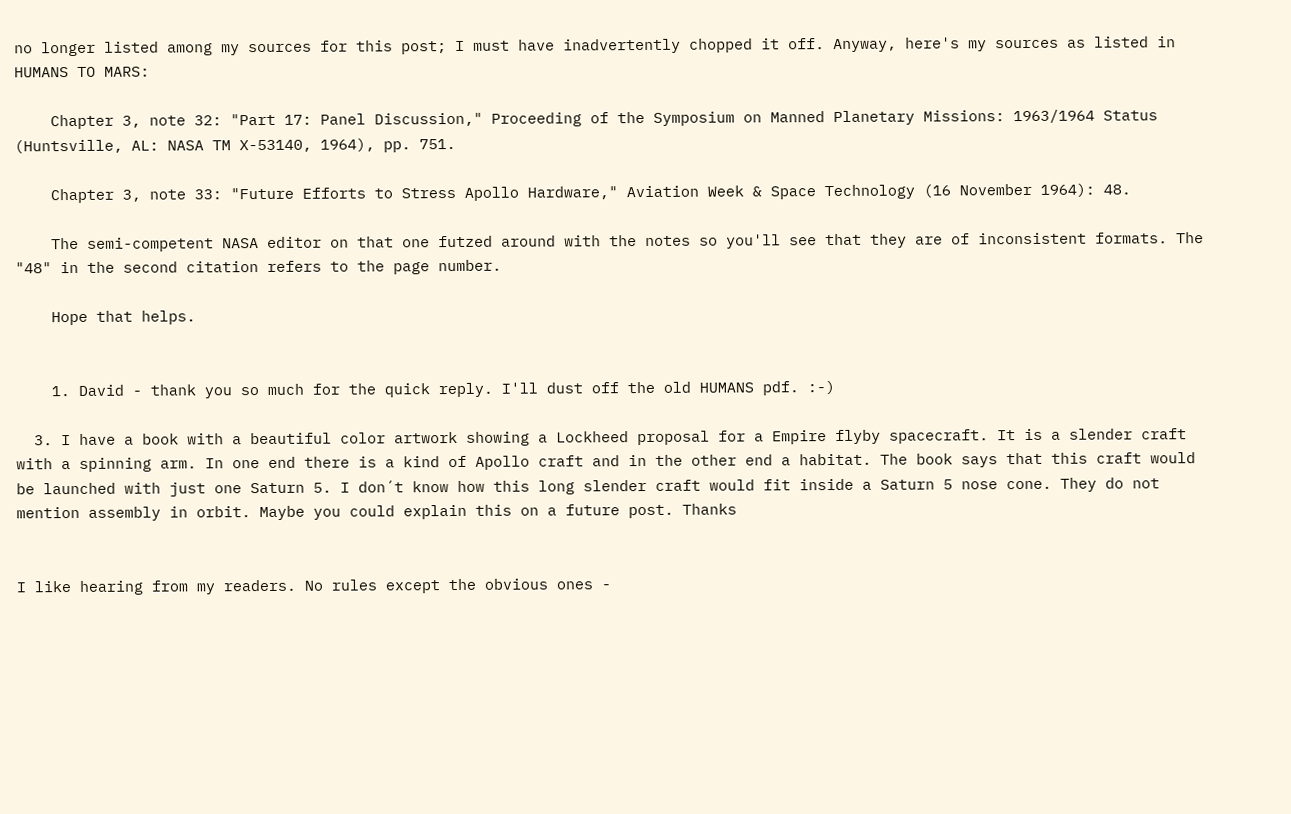no longer listed among my sources for this post; I must have inadvertently chopped it off. Anyway, here's my sources as listed in HUMANS TO MARS:

    Chapter 3, note 32: "Part 17: Panel Discussion," Proceeding of the Symposium on Manned Planetary Missions: 1963/1964 Status (Huntsville, AL: NASA TM X-53140, 1964), pp. 751.

    Chapter 3, note 33: "Future Efforts to Stress Apollo Hardware," Aviation Week & Space Technology (16 November 1964): 48.

    The semi-competent NASA editor on that one futzed around with the notes so you'll see that they are of inconsistent formats. The "48" in the second citation refers to the page number.

    Hope that helps.


    1. David - thank you so much for the quick reply. I'll dust off the old HUMANS pdf. :-)

  3. I have a book with a beautiful color artwork showing a Lockheed proposal for a Empire flyby spacecraft. It is a slender craft with a spinning arm. In one end there is a kind of Apollo craft and in the other end a habitat. The book says that this craft would be launched with just one Saturn 5. I don´t know how this long slender craft would fit inside a Saturn 5 nose cone. They do not mention assembly in orbit. Maybe you could explain this on a future post. Thanks


I like hearing from my readers. No rules except the obvious ones -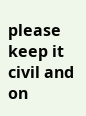please keep it civil and on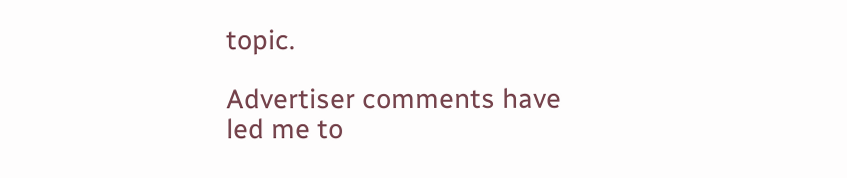topic.

Advertiser comments have led me to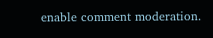enable comment moderation.